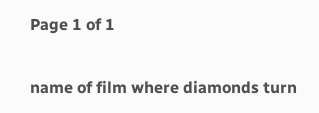Page 1 of 1

name of film where diamonds turn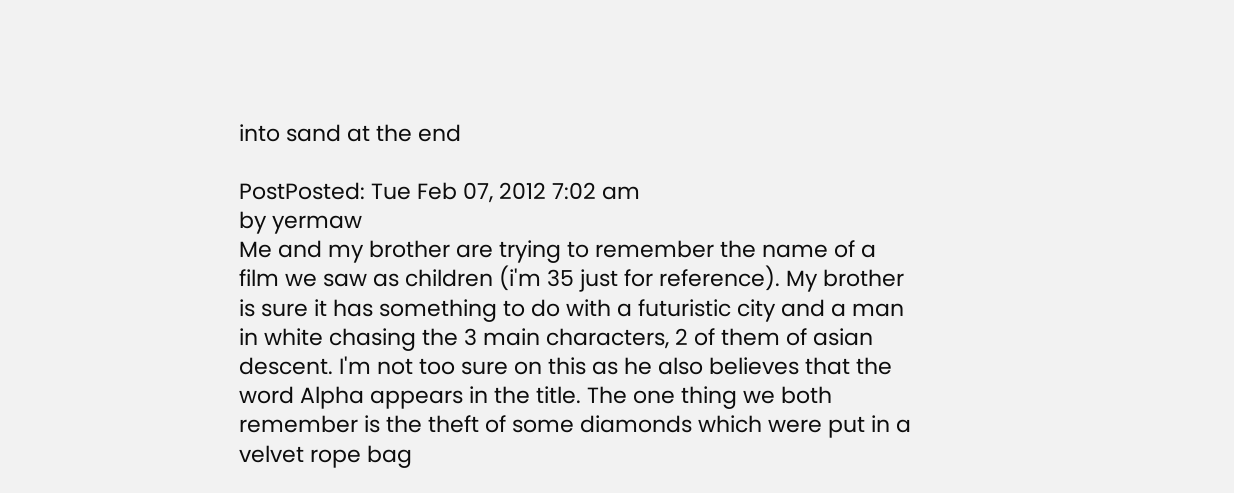into sand at the end

PostPosted: Tue Feb 07, 2012 7:02 am
by yermaw
Me and my brother are trying to remember the name of a film we saw as children (i'm 35 just for reference). My brother is sure it has something to do with a futuristic city and a man in white chasing the 3 main characters, 2 of them of asian descent. I'm not too sure on this as he also believes that the word Alpha appears in the title. The one thing we both remember is the theft of some diamonds which were put in a velvet rope bag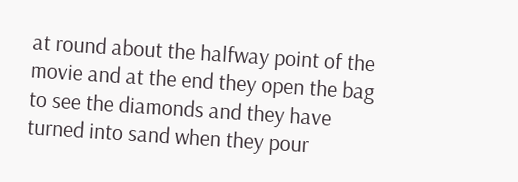at round about the halfway point of the movie and at the end they open the bag to see the diamonds and they have turned into sand when they pour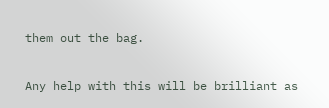them out the bag.

Any help with this will be brilliant as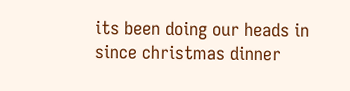its been doing our heads in since christmas dinner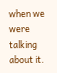when we were talking about it.